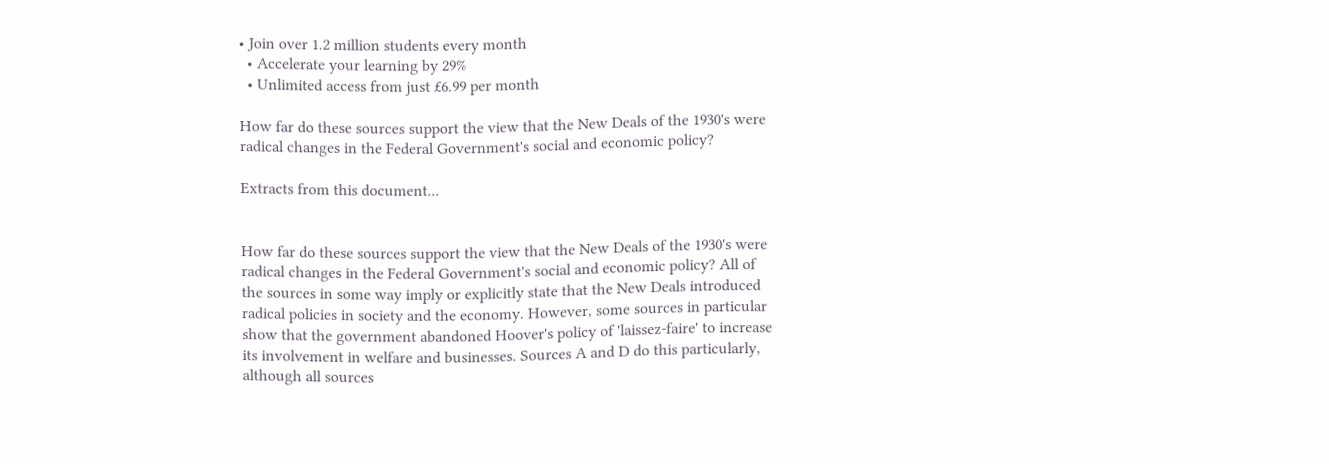• Join over 1.2 million students every month
  • Accelerate your learning by 29%
  • Unlimited access from just £6.99 per month

How far do these sources support the view that the New Deals of the 1930's were radical changes in the Federal Government's social and economic policy?

Extracts from this document...


How far do these sources support the view that the New Deals of the 1930's were radical changes in the Federal Government's social and economic policy? All of the sources in some way imply or explicitly state that the New Deals introduced radical policies in society and the economy. However, some sources in particular show that the government abandoned Hoover's policy of 'laissez-faire' to increase its involvement in welfare and businesses. Sources A and D do this particularly, although all sources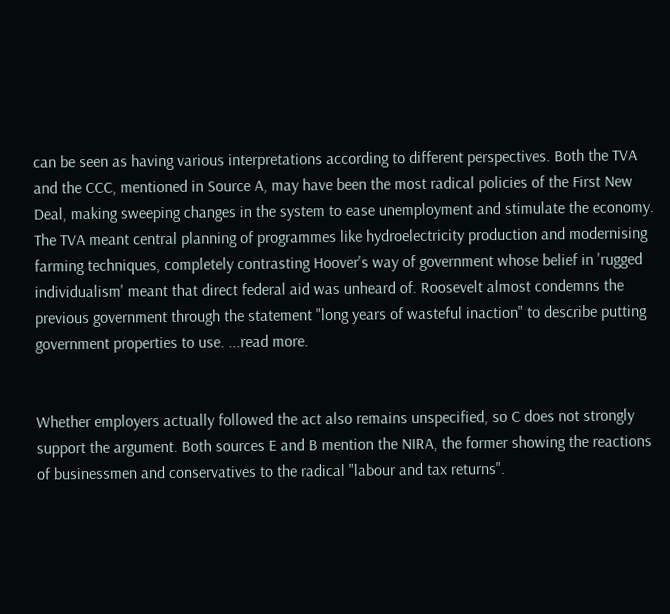can be seen as having various interpretations according to different perspectives. Both the TVA and the CCC, mentioned in Source A, may have been the most radical policies of the First New Deal, making sweeping changes in the system to ease unemployment and stimulate the economy. The TVA meant central planning of programmes like hydroelectricity production and modernising farming techniques, completely contrasting Hoover's way of government whose belief in 'rugged individualism' meant that direct federal aid was unheard of. Roosevelt almost condemns the previous government through the statement "long years of wasteful inaction" to describe putting government properties to use. ...read more.


Whether employers actually followed the act also remains unspecified, so C does not strongly support the argument. Both sources E and B mention the NIRA, the former showing the reactions of businessmen and conservatives to the radical "labour and tax returns".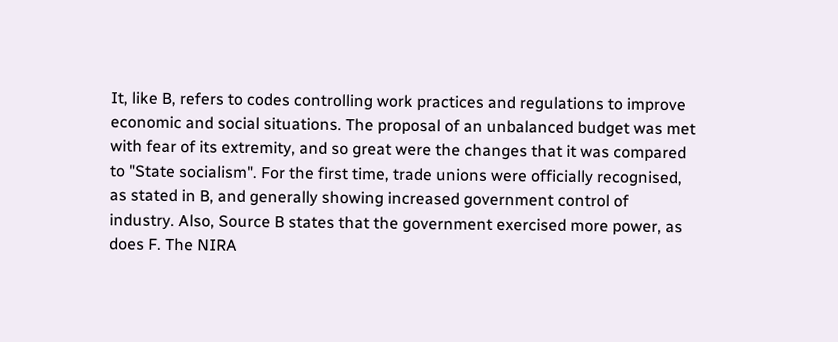It, like B, refers to codes controlling work practices and regulations to improve economic and social situations. The proposal of an unbalanced budget was met with fear of its extremity, and so great were the changes that it was compared to "State socialism". For the first time, trade unions were officially recognised, as stated in B, and generally showing increased government control of industry. Also, Source B states that the government exercised more power, as does F. The NIRA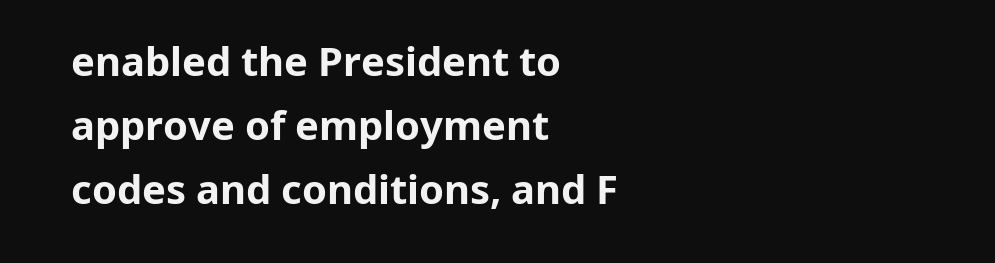enabled the President to approve of employment codes and conditions, and F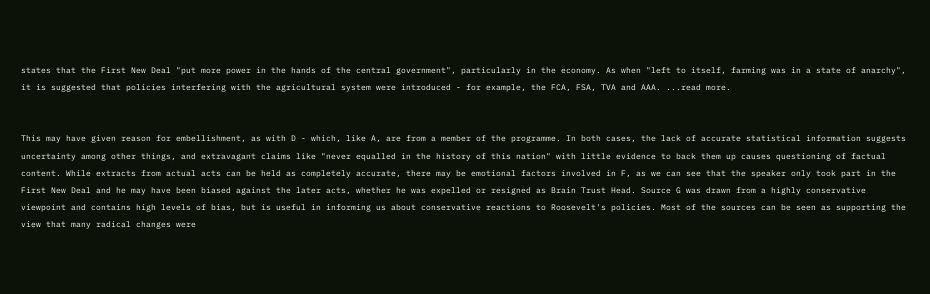states that the First New Deal "put more power in the hands of the central government", particularly in the economy. As when "left to itself, farming was in a state of anarchy", it is suggested that policies interfering with the agricultural system were introduced - for example, the FCA, FSA, TVA and AAA. ...read more.


This may have given reason for embellishment, as with D - which, like A, are from a member of the programme. In both cases, the lack of accurate statistical information suggests uncertainty among other things, and extravagant claims like "never equalled in the history of this nation" with little evidence to back them up causes questioning of factual content. While extracts from actual acts can be held as completely accurate, there may be emotional factors involved in F, as we can see that the speaker only took part in the First New Deal and he may have been biased against the later acts, whether he was expelled or resigned as Brain Trust Head. Source G was drawn from a highly conservative viewpoint and contains high levels of bias, but is useful in informing us about conservative reactions to Roosevelt's policies. Most of the sources can be seen as supporting the view that many radical changes were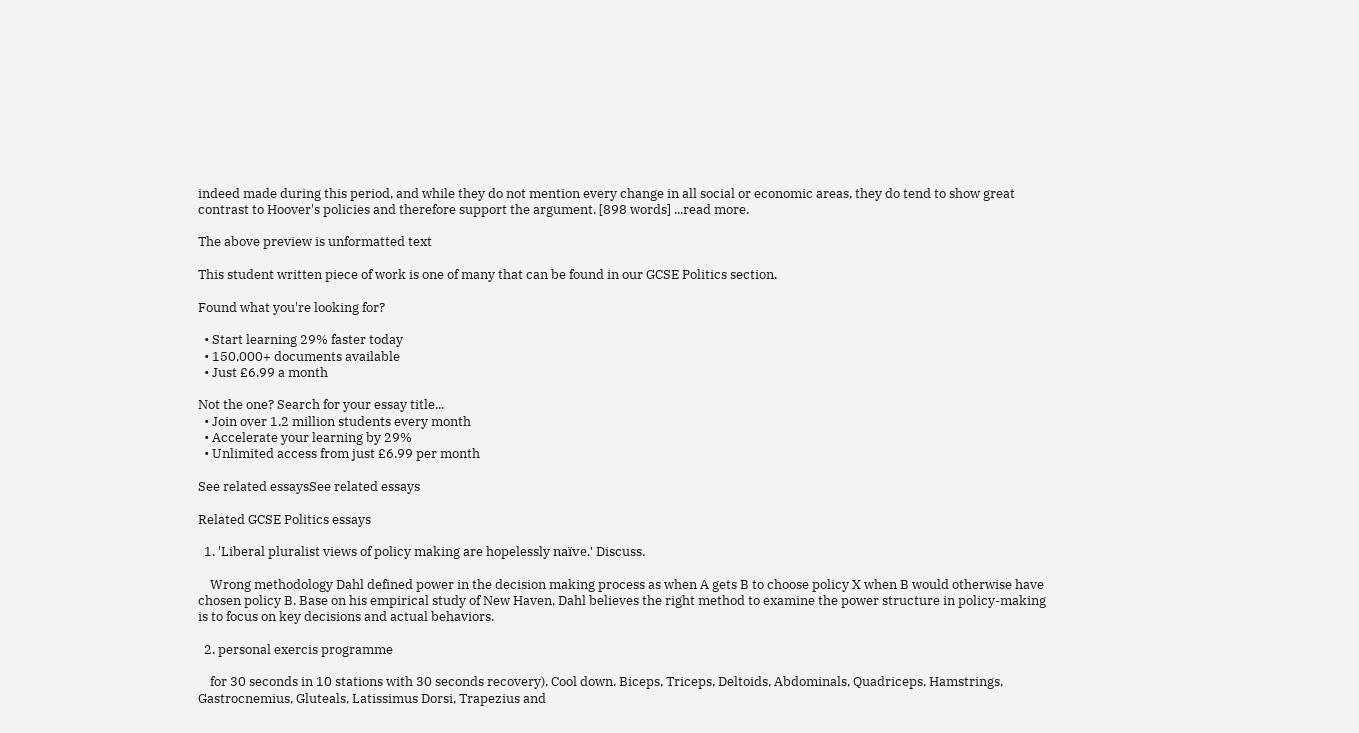indeed made during this period, and while they do not mention every change in all social or economic areas, they do tend to show great contrast to Hoover's policies and therefore support the argument. [898 words] ...read more.

The above preview is unformatted text

This student written piece of work is one of many that can be found in our GCSE Politics section.

Found what you're looking for?

  • Start learning 29% faster today
  • 150,000+ documents available
  • Just £6.99 a month

Not the one? Search for your essay title...
  • Join over 1.2 million students every month
  • Accelerate your learning by 29%
  • Unlimited access from just £6.99 per month

See related essaysSee related essays

Related GCSE Politics essays

  1. 'Liberal pluralist views of policy making are hopelessly naïve.' Discuss.

    Wrong methodology Dahl defined power in the decision making process as when A gets B to choose policy X when B would otherwise have chosen policy B. Base on his empirical study of New Haven, Dahl believes the right method to examine the power structure in policy-making is to focus on key decisions and actual behaviors.

  2. personal exercis programme

    for 30 seconds in 10 stations with 30 seconds recovery), Cool down. Biceps, Triceps, Deltoids, Abdominals, Quadriceps, Hamstrings, Gastrocnemius, Gluteals, Latissimus Dorsi, Trapezius and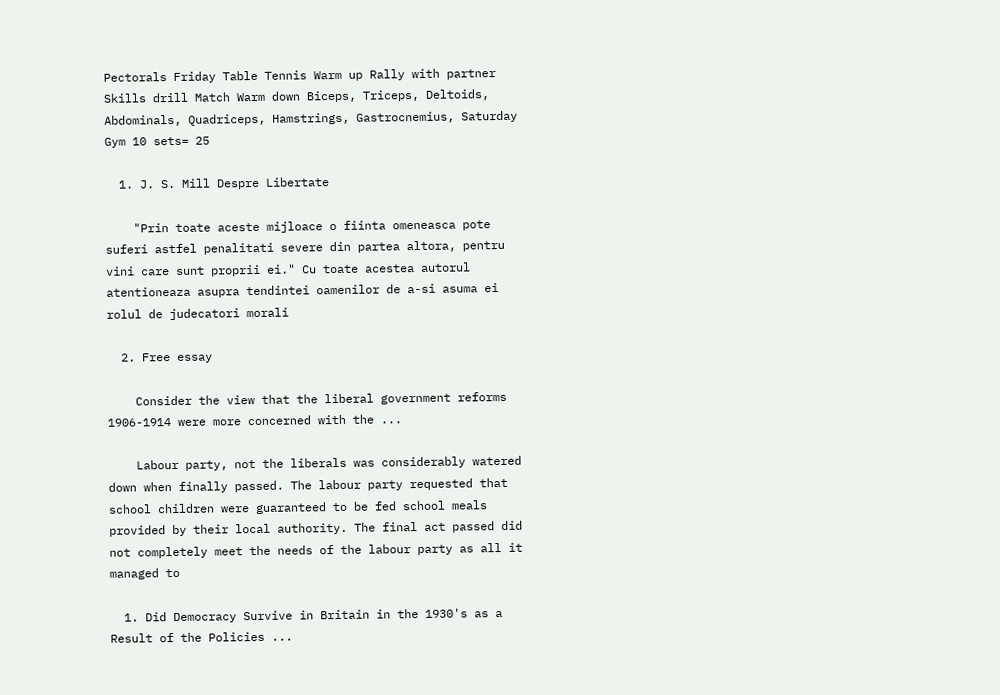Pectorals Friday Table Tennis Warm up Rally with partner Skills drill Match Warm down Biceps, Triceps, Deltoids, Abdominals, Quadriceps, Hamstrings, Gastrocnemius, Saturday Gym 10 sets= 25

  1. J. S. Mill Despre Libertate

    "Prin toate aceste mijloace o fiinta omeneasca pote suferi astfel penalitati severe din partea altora, pentru vini care sunt proprii ei." Cu toate acestea autorul atentioneaza asupra tendintei oamenilor de a-si asuma ei rolul de judecatori morali

  2. Free essay

    Consider the view that the liberal government reforms 1906-1914 were more concerned with the ...

    Labour party, not the liberals was considerably watered down when finally passed. The labour party requested that school children were guaranteed to be fed school meals provided by their local authority. The final act passed did not completely meet the needs of the labour party as all it managed to

  1. Did Democracy Survive in Britain in the 1930's as a Result of the Policies ...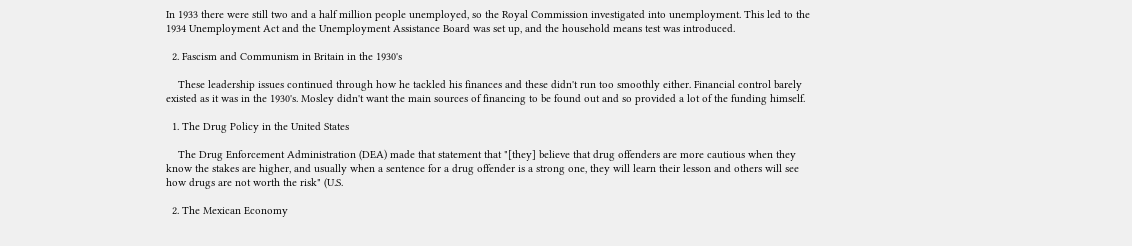In 1933 there were still two and a half million people unemployed, so the Royal Commission investigated into unemployment. This led to the 1934 Unemployment Act and the Unemployment Assistance Board was set up, and the household means test was introduced.

  2. Fascism and Communism in Britain in the 1930's

    These leadership issues continued through how he tackled his finances and these didn't run too smoothly either. Financial control barely existed as it was in the 1930's. Mosley didn't want the main sources of financing to be found out and so provided a lot of the funding himself.

  1. The Drug Policy in the United States

    The Drug Enforcement Administration (DEA) made that statement that "[they] believe that drug offenders are more cautious when they know the stakes are higher, and usually when a sentence for a drug offender is a strong one, they will learn their lesson and others will see how drugs are not worth the risk" (U.S.

  2. The Mexican Economy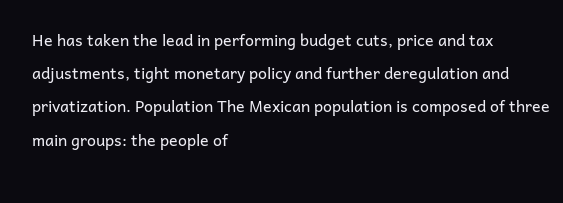He has taken the lead in performing budget cuts, price and tax adjustments, tight monetary policy and further deregulation and privatization. Population The Mexican population is composed of three main groups: the people of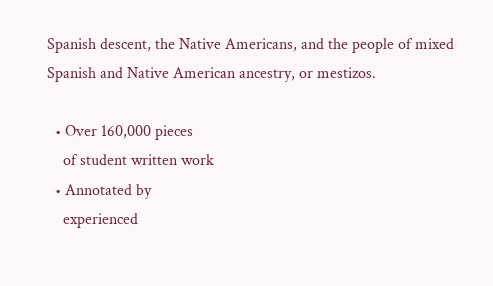Spanish descent, the Native Americans, and the people of mixed Spanish and Native American ancestry, or mestizos.

  • Over 160,000 pieces
    of student written work
  • Annotated by
    experienced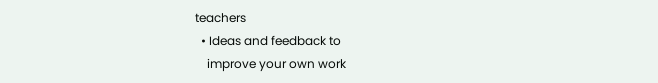teachers
  • Ideas and feedback to
    improve your own work